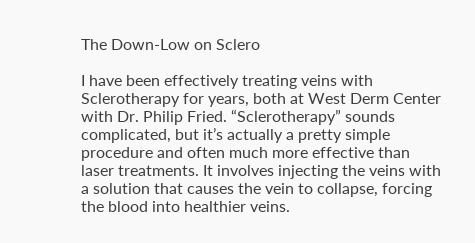The Down-Low on Sclero

I have been effectively treating veins with Sclerotherapy for years, both at West Derm Center with Dr. Philip Fried. “Sclerotherapy” sounds complicated, but it’s actually a pretty simple procedure and often much more effective than laser treatments. It involves injecting the veins with a solution that causes the vein to collapse, forcing the blood into healthier veins.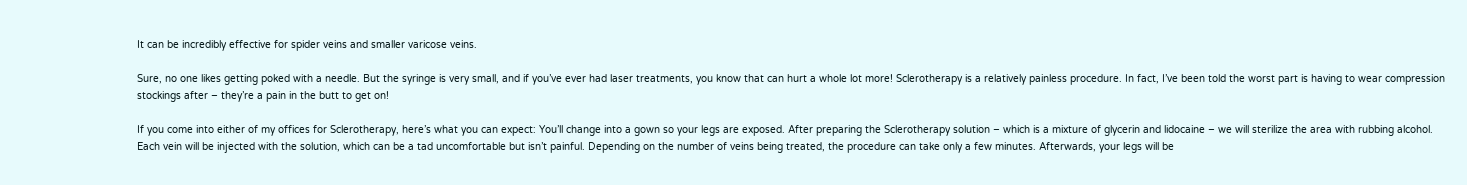It can be incredibly effective for spider veins and smaller varicose veins.

Sure, no one likes getting poked with a needle. But the syringe is very small, and if you’ve ever had laser treatments, you know that can hurt a whole lot more! Sclerotherapy is a relatively painless procedure. In fact, I’ve been told the worst part is having to wear compression stockings after – they’re a pain in the butt to get on!

If you come into either of my offices for Sclerotherapy, here’s what you can expect: You’ll change into a gown so your legs are exposed. After preparing the Sclerotherapy solution – which is a mixture of glycerin and lidocaine – we will sterilize the area with rubbing alcohol. Each vein will be injected with the solution, which can be a tad uncomfortable but isn’t painful. Depending on the number of veins being treated, the procedure can take only a few minutes. Afterwards, your legs will be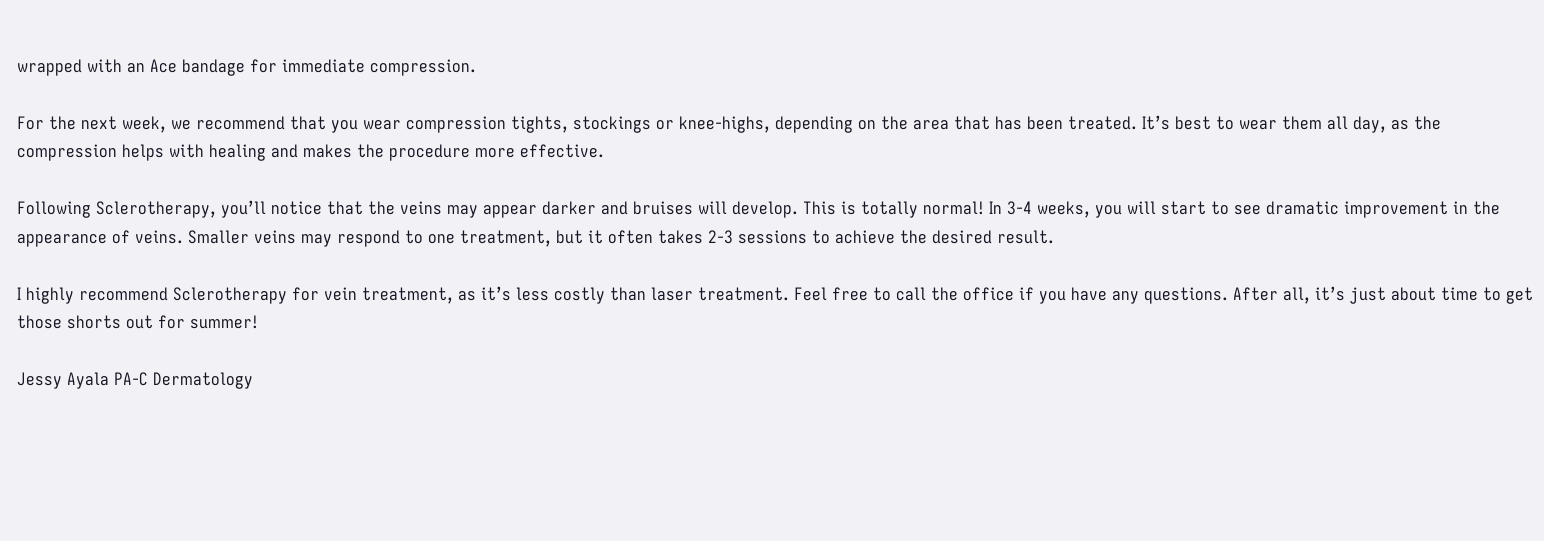wrapped with an Ace bandage for immediate compression.

For the next week, we recommend that you wear compression tights, stockings or knee-highs, depending on the area that has been treated. It’s best to wear them all day, as the compression helps with healing and makes the procedure more effective.

Following Sclerotherapy, you’ll notice that the veins may appear darker and bruises will develop. This is totally normal! In 3-4 weeks, you will start to see dramatic improvement in the appearance of veins. Smaller veins may respond to one treatment, but it often takes 2-3 sessions to achieve the desired result.

I highly recommend Sclerotherapy for vein treatment, as it’s less costly than laser treatment. Feel free to call the office if you have any questions. After all, it’s just about time to get those shorts out for summer!

Jessy Ayala PA-C Dermatology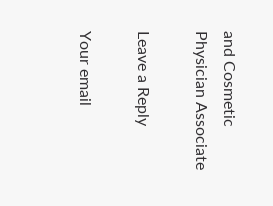and Cosmetic Physician Associate

Leave a Reply

Your email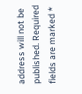address will not be published. Required fields are marked *